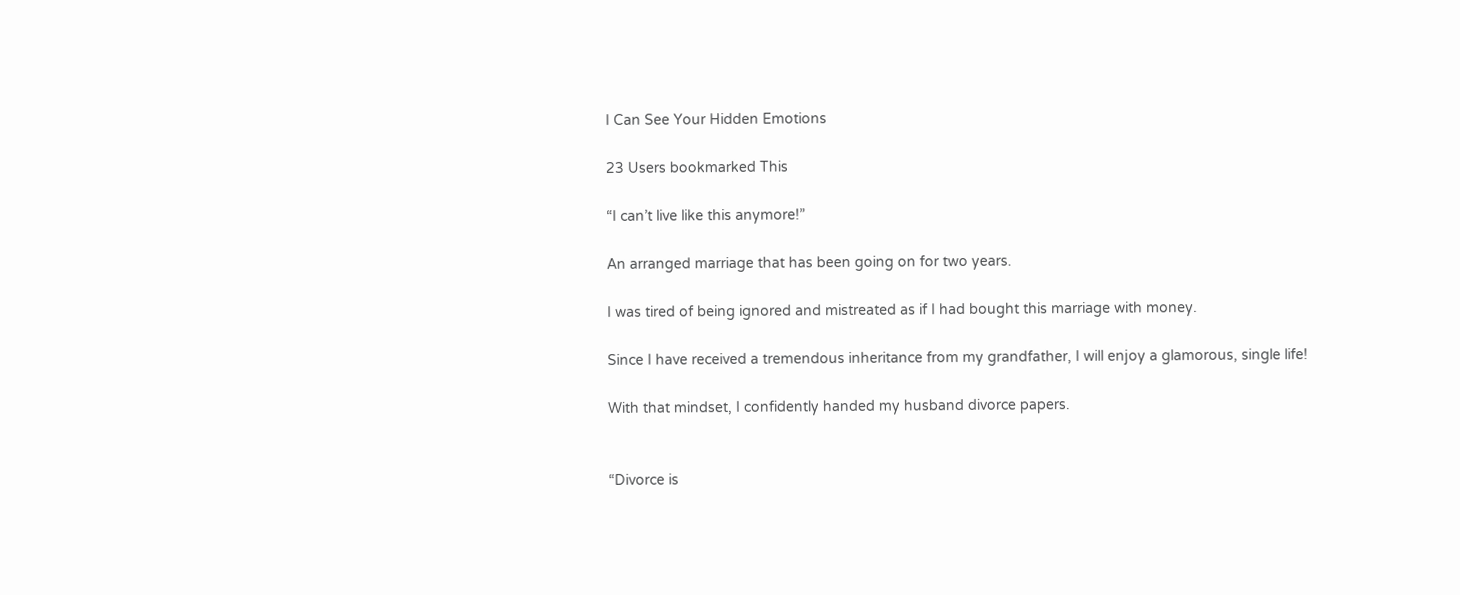I Can See Your Hidden Emotions

23 Users bookmarked This

“I can’t live like this anymore!”

An arranged marriage that has been going on for two years.

I was tired of being ignored and mistreated as if I had bought this marriage with money.

Since I have received a tremendous inheritance from my grandfather, I will enjoy a glamorous, single life!

With that mindset, I confidently handed my husband divorce papers.


“Divorce is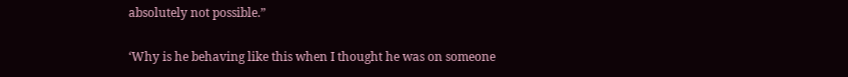absolutely not possible.”

‘Why is he behaving like this when I thought he was on someone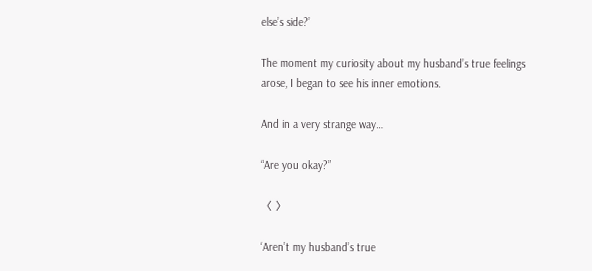else’s side?’

The moment my curiosity about my husband’s true feelings arose, I began to see his inner emotions.

And in a very strange way…

“Are you okay?”

〈  〉

‘Aren’t my husband’s true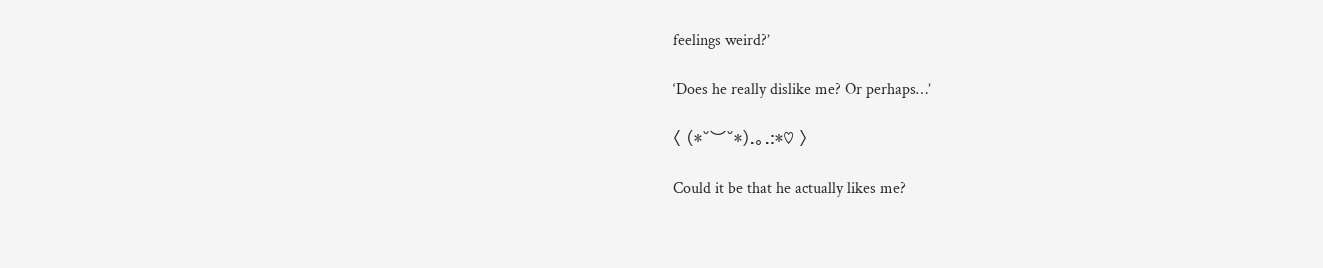feelings weird?’

‘Does he really dislike me? Or perhaps…’

〈 (*˘︶˘*).。.:*♡ 〉

Could it be that he actually likes me?